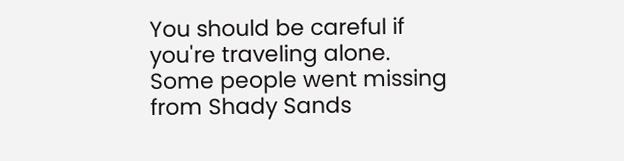You should be careful if you're traveling alone. Some people went missing from Shady Sands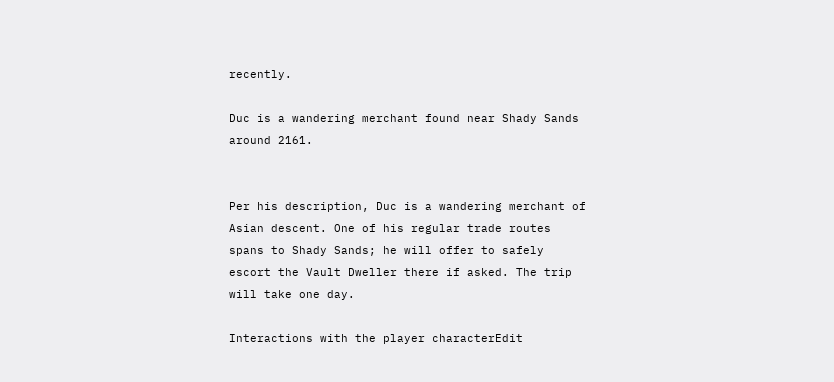recently.

Duc is a wandering merchant found near Shady Sands around 2161.


Per his description, Duc is a wandering merchant of Asian descent. One of his regular trade routes spans to Shady Sands; he will offer to safely escort the Vault Dweller there if asked. The trip will take one day.

Interactions with the player characterEdit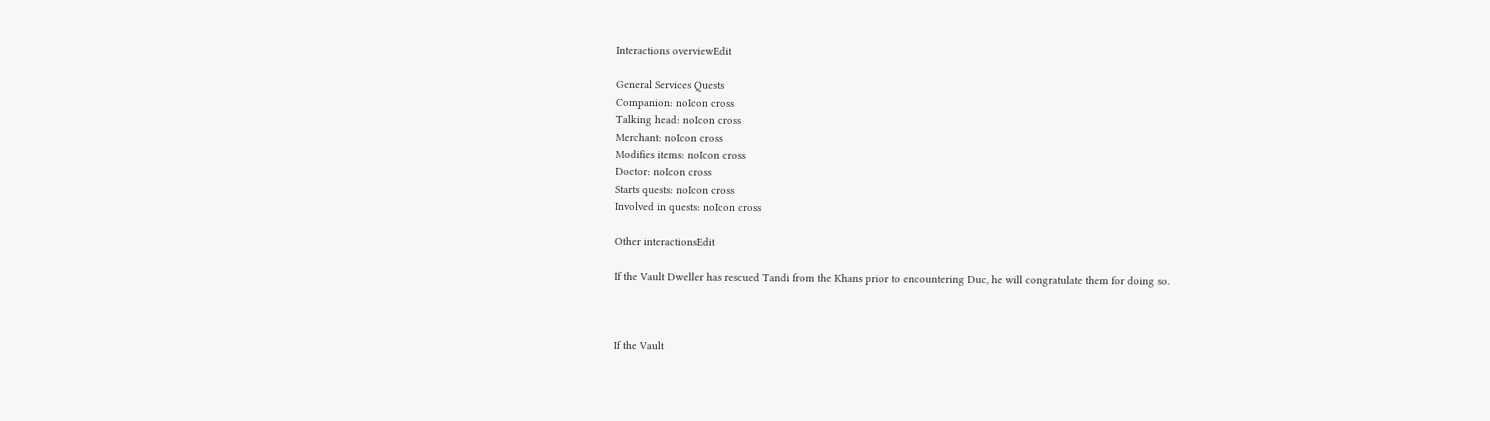Interactions overviewEdit

General Services Quests
Companion: noIcon cross
Talking head: noIcon cross
Merchant: noIcon cross
Modifies items: noIcon cross
Doctor: noIcon cross
Starts quests: noIcon cross
Involved in quests: noIcon cross

Other interactionsEdit

If the Vault Dweller has rescued Tandi from the Khans prior to encountering Duc, he will congratulate them for doing so.



If the Vault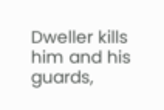Dweller kills him and his guards,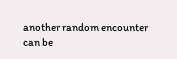another random encounter can be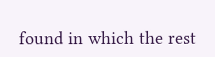found in which the rest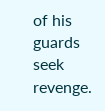of his guards seek revenge.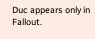Duc appears only in Fallout.